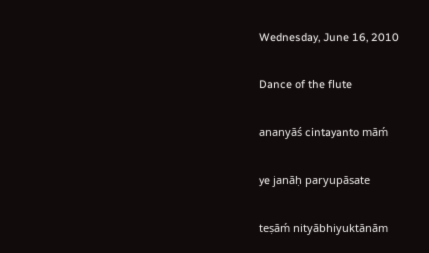Wednesday, June 16, 2010

Dance of the flute

ananyāś cintayanto māḿ

ye janāḥ paryupāsate

teṣāḿ nityābhiyuktānām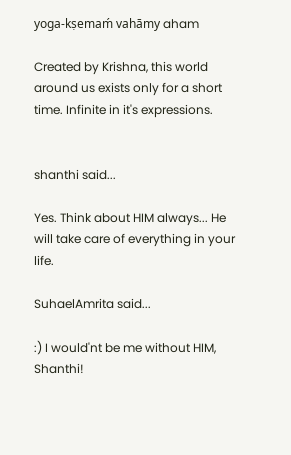yoga-kṣemaḿ vahāmy aham

Created by Krishna, this world around us exists only for a short time. Infinite in it's expressions.


shanthi said...

Yes. Think about HIM always... He will take care of everything in your life.

SuhaelAmrita said...

:) I would'nt be me without HIM, Shanthi!